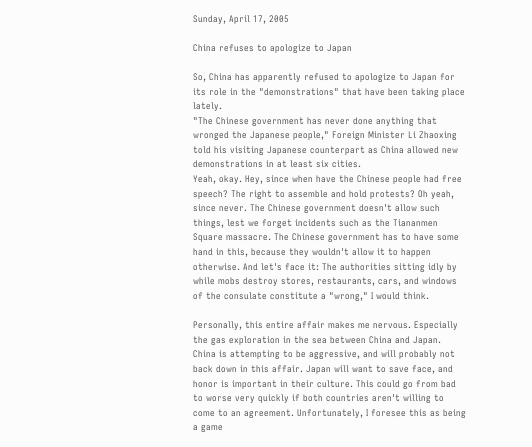Sunday, April 17, 2005

China refuses to apologize to Japan

So, China has apparently refused to apologize to Japan for its role in the "demonstrations" that have been taking place lately.
"The Chinese government has never done anything that wronged the Japanese people," Foreign Minister Li Zhaoxing told his visiting Japanese counterpart as China allowed new demonstrations in at least six cities.
Yeah, okay. Hey, since when have the Chinese people had free speech? The right to assemble and hold protests? Oh yeah, since never. The Chinese government doesn't allow such things, lest we forget incidents such as the Tiananmen Square massacre. The Chinese government has to have some hand in this, because they wouldn't allow it to happen otherwise. And let's face it: The authorities sitting idly by while mobs destroy stores, restaurants, cars, and windows of the consulate constitute a "wrong," I would think.

Personally, this entire affair makes me nervous. Especially the gas exploration in the sea between China and Japan. China is attempting to be aggressive, and will probably not back down in this affair. Japan will want to save face, and honor is important in their culture. This could go from bad to worse very quickly if both countries aren't willing to come to an agreement. Unfortunately, I foresee this as being a game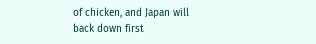of chicken, and Japan will back down first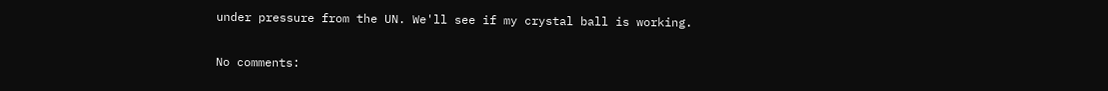under pressure from the UN. We'll see if my crystal ball is working.

No comments: